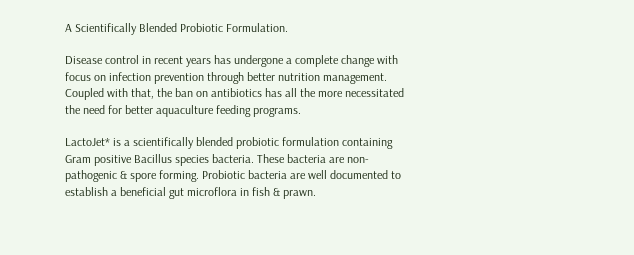A Scientifically Blended Probiotic Formulation.

Disease control in recent years has undergone a complete change with focus on infection prevention through better nutrition management. Coupled with that, the ban on antibiotics has all the more necessitated the need for better aquaculture feeding programs.

LactoJet* is a scientifically blended probiotic formulation containing Gram positive Bacillus species bacteria. These bacteria are non- pathogenic & spore forming. Probiotic bacteria are well documented to establish a beneficial gut microflora in fish & prawn.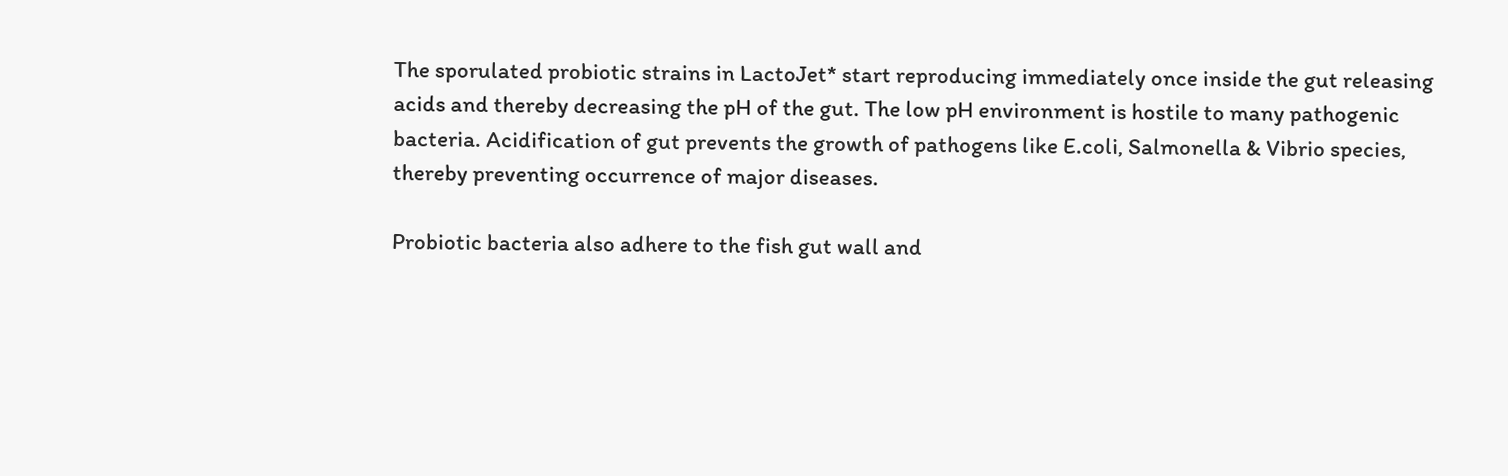The sporulated probiotic strains in LactoJet* start reproducing immediately once inside the gut releasing acids and thereby decreasing the pH of the gut. The low pH environment is hostile to many pathogenic bacteria. Acidification of gut prevents the growth of pathogens like E.coli, Salmonella & Vibrio species, thereby preventing occurrence of major diseases.

Probiotic bacteria also adhere to the fish gut wall and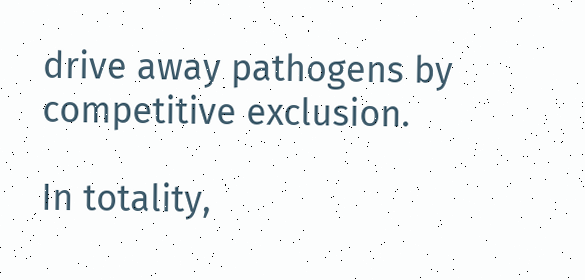drive away pathogens by competitive exclusion.

In totality,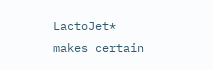LactoJet* makes certain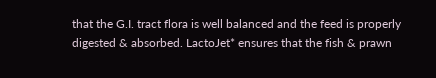that the G.I. tract flora is well balanced and the feed is properly digested & absorbed. LactoJet* ensures that the fish & prawn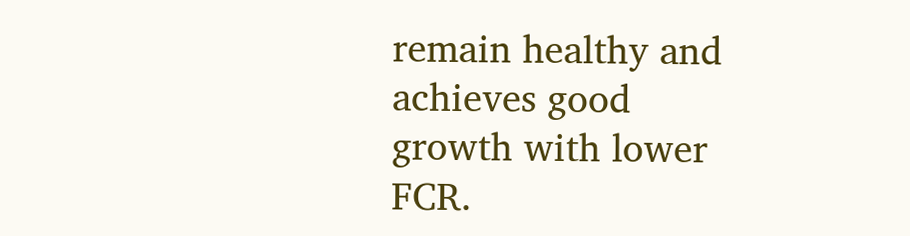remain healthy and achieves good growth with lower FCR.